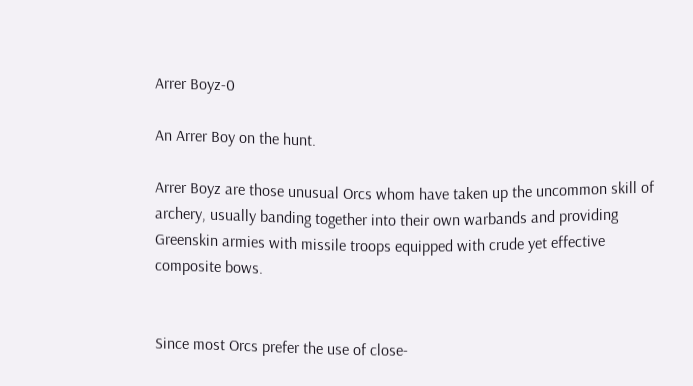Arrer Boyz-0

An Arrer Boy on the hunt.

Arrer Boyz are those unusual Orcs whom have taken up the uncommon skill of archery, usually banding together into their own warbands and providing Greenskin armies with missile troops equipped with crude yet effective composite bows.


Since most Orcs prefer the use of close-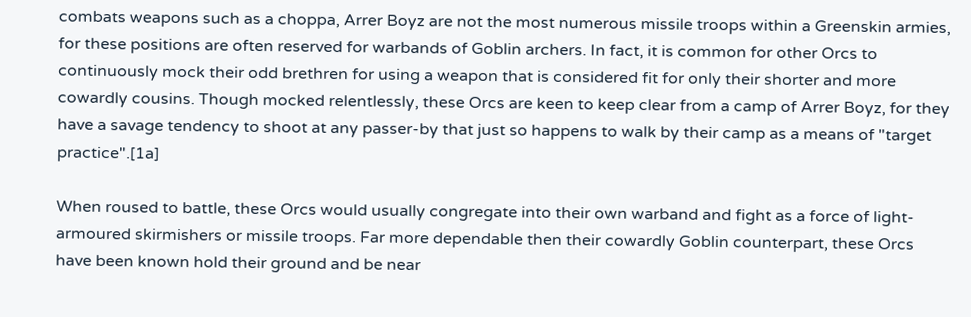combats weapons such as a choppa, Arrer Boyz are not the most numerous missile troops within a Greenskin armies, for these positions are often reserved for warbands of Goblin archers. In fact, it is common for other Orcs to continuously mock their odd brethren for using a weapon that is considered fit for only their shorter and more cowardly cousins. Though mocked relentlessly, these Orcs are keen to keep clear from a camp of Arrer Boyz, for they have a savage tendency to shoot at any passer-by that just so happens to walk by their camp as a means of "target practice".[1a]

When roused to battle, these Orcs would usually congregate into their own warband and fight as a force of light-armoured skirmishers or missile troops. Far more dependable then their cowardly Goblin counterpart, these Orcs have been known hold their ground and be near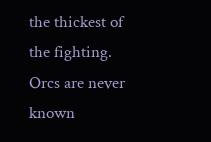the thickest of the fighting. Orcs are never known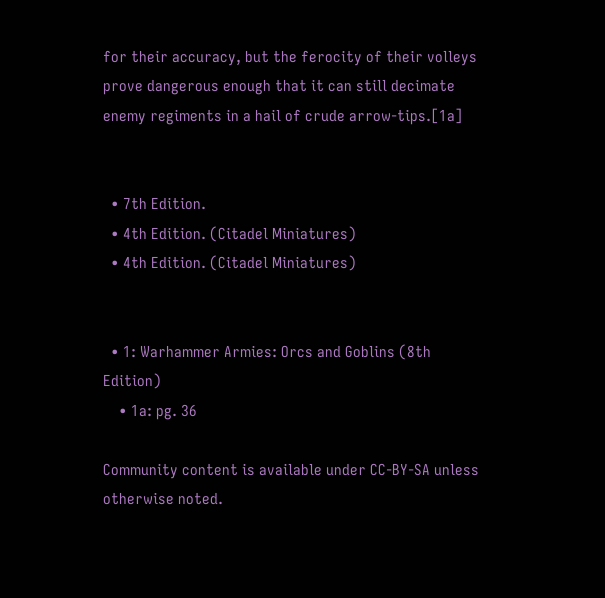for their accuracy, but the ferocity of their volleys prove dangerous enough that it can still decimate enemy regiments in a hail of crude arrow-tips.[1a]


  • 7th Edition.
  • 4th Edition. (Citadel Miniatures)
  • 4th Edition. (Citadel Miniatures)


  • 1: Warhammer Armies: Orcs and Goblins (8th Edition)
    • 1a: pg. 36

Community content is available under CC-BY-SA unless otherwise noted.